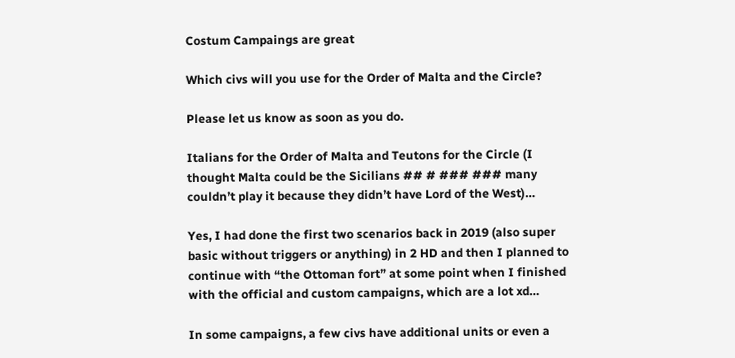Costum Campaings are great

Which civs will you use for the Order of Malta and the Circle?

Please let us know as soon as you do.

Italians for the Order of Malta and Teutons for the Circle (I thought Malta could be the Sicilians ## # ### ### many couldn’t play it because they didn’t have Lord of the West)…

Yes, I had done the first two scenarios back in 2019 (also super basic without triggers or anything) in 2 HD and then I planned to continue with “the Ottoman fort” at some point when I finished with the official and custom campaigns, which are a lot xd…

In some campaigns, a few civs have additional units or even a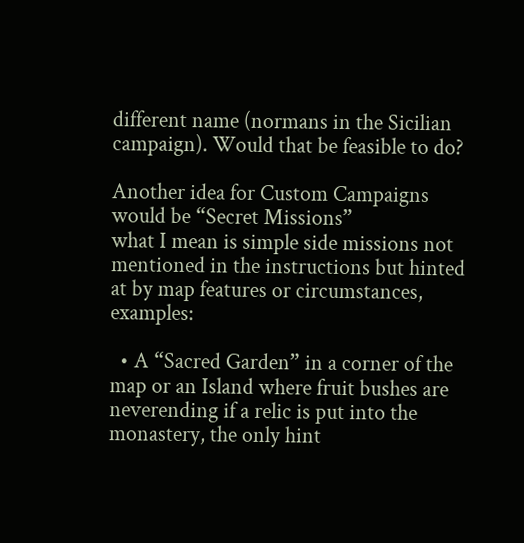different name (normans in the Sicilian campaign). Would that be feasible to do?

Another idea for Custom Campaigns would be “Secret Missions”
what I mean is simple side missions not mentioned in the instructions but hinted at by map features or circumstances, examples:

  • A “Sacred Garden” in a corner of the map or an Island where fruit bushes are neverending if a relic is put into the monastery, the only hint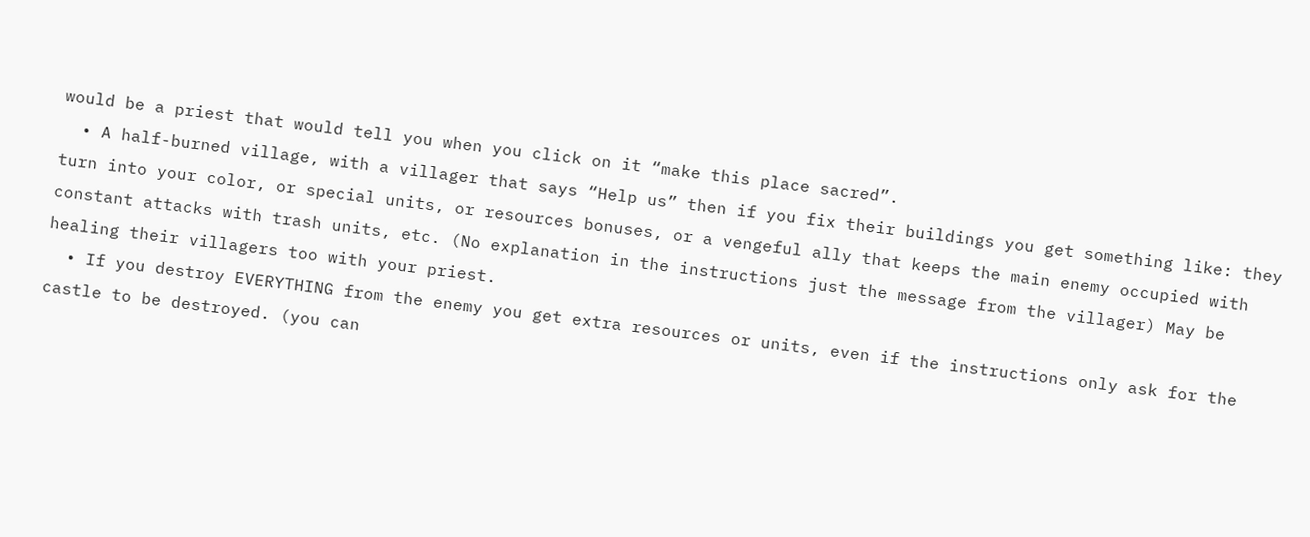would be a priest that would tell you when you click on it “make this place sacred”.
  • A half-burned village, with a villager that says “Help us” then if you fix their buildings you get something like: they turn into your color, or special units, or resources bonuses, or a vengeful ally that keeps the main enemy occupied with constant attacks with trash units, etc. (No explanation in the instructions just the message from the villager) May be healing their villagers too with your priest.
  • If you destroy EVERYTHING from the enemy you get extra resources or units, even if the instructions only ask for the castle to be destroyed. (you can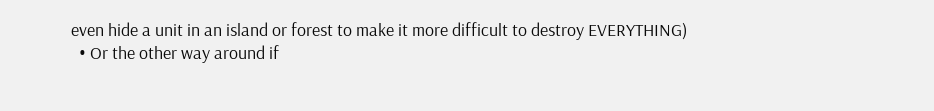even hide a unit in an island or forest to make it more difficult to destroy EVERYTHING)
  • Or the other way around if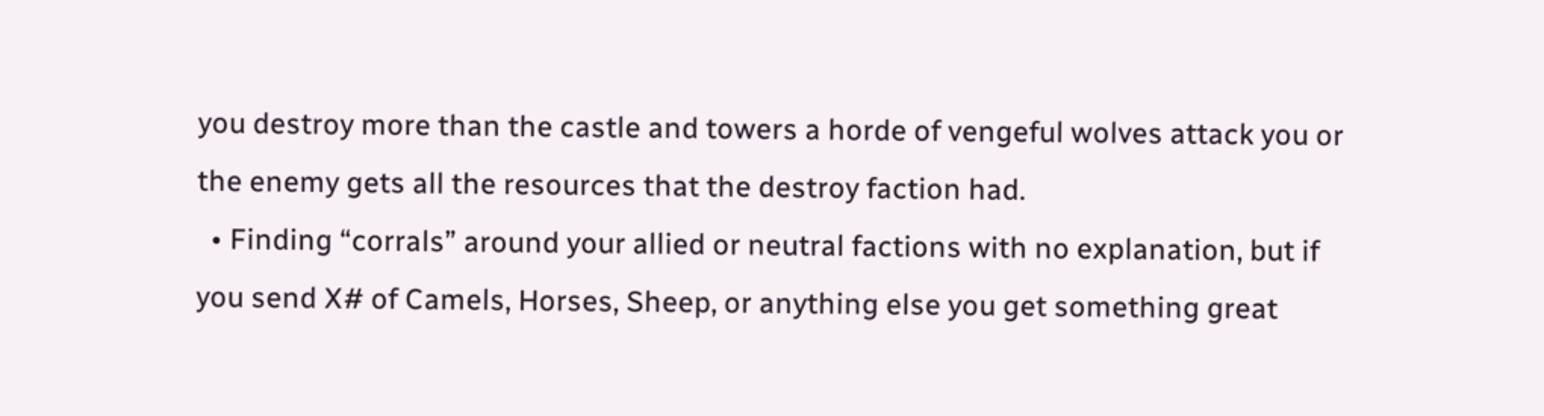you destroy more than the castle and towers a horde of vengeful wolves attack you or the enemy gets all the resources that the destroy faction had.
  • Finding “corrals” around your allied or neutral factions with no explanation, but if you send X# of Camels, Horses, Sheep, or anything else you get something great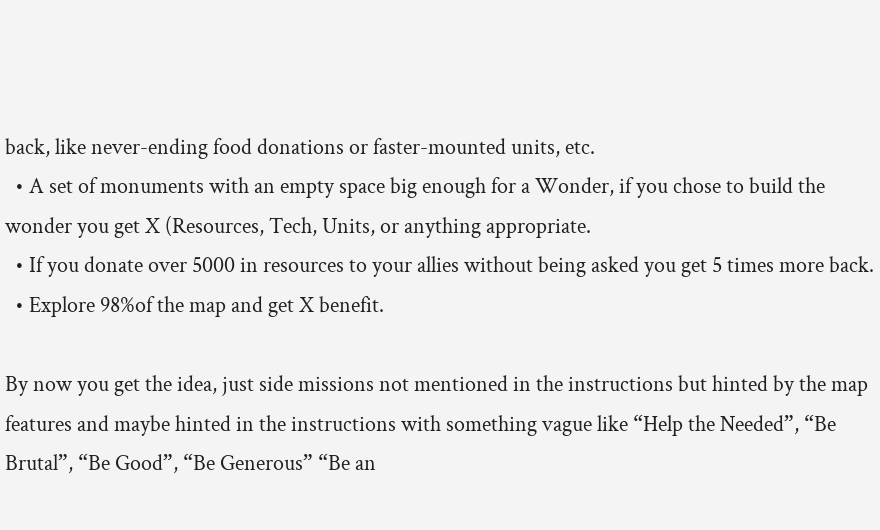back, like never-ending food donations or faster-mounted units, etc.
  • A set of monuments with an empty space big enough for a Wonder, if you chose to build the wonder you get X (Resources, Tech, Units, or anything appropriate.
  • If you donate over 5000 in resources to your allies without being asked you get 5 times more back.
  • Explore 98%of the map and get X benefit.

By now you get the idea, just side missions not mentioned in the instructions but hinted by the map features and maybe hinted in the instructions with something vague like “Help the Needed”, “Be Brutal”, “Be Good”, “Be Generous” “Be an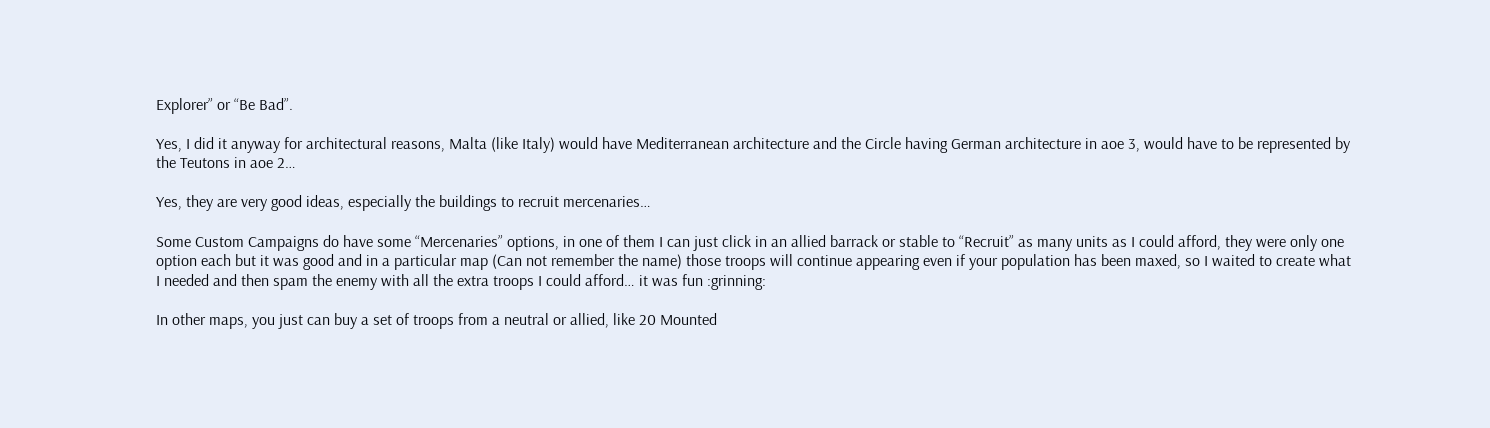Explorer” or “Be Bad”.

Yes, I did it anyway for architectural reasons, Malta (like Italy) would have Mediterranean architecture and the Circle having German architecture in aoe 3, would have to be represented by the Teutons in aoe 2…

Yes, they are very good ideas, especially the buildings to recruit mercenaries…

Some Custom Campaigns do have some “Mercenaries” options, in one of them I can just click in an allied barrack or stable to “Recruit” as many units as I could afford, they were only one option each but it was good and in a particular map (Can not remember the name) those troops will continue appearing even if your population has been maxed, so I waited to create what I needed and then spam the enemy with all the extra troops I could afford… it was fun :grinning:

In other maps, you just can buy a set of troops from a neutral or allied, like 20 Mounted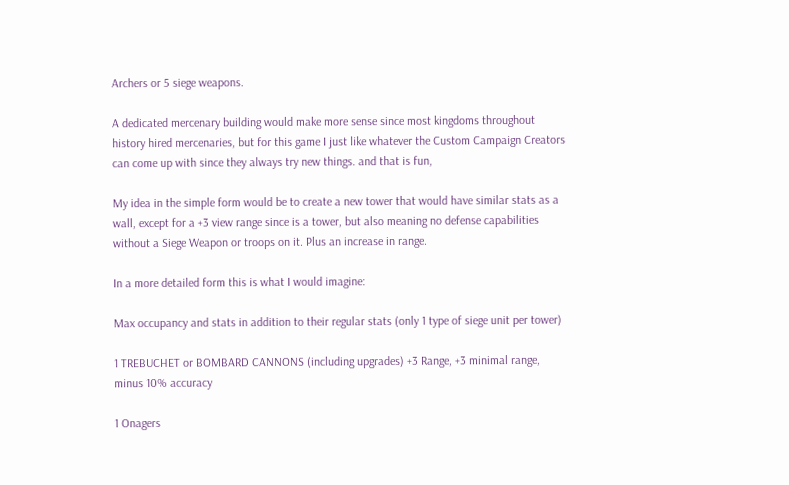Archers or 5 siege weapons.

A dedicated mercenary building would make more sense since most kingdoms throughout history hired mercenaries, but for this game I just like whatever the Custom Campaign Creators can come up with since they always try new things. and that is fun,

My idea in the simple form would be to create a new tower that would have similar stats as a wall, except for a +3 view range since is a tower, but also meaning no defense capabilities without a Siege Weapon or troops on it. Plus an increase in range.

In a more detailed form this is what I would imagine:

Max occupancy and stats in addition to their regular stats (only 1 type of siege unit per tower)

1 TREBUCHET or BOMBARD CANNONS (including upgrades) +3 Range, +3 minimal range, minus 10% accuracy

1 Onagers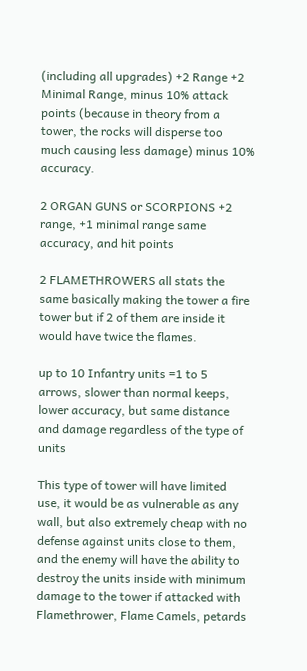(including all upgrades) +2 Range +2 Minimal Range, minus 10% attack points (because in theory from a tower, the rocks will disperse too much causing less damage) minus 10% accuracy.

2 ORGAN GUNS or SCORPIONS +2 range, +1 minimal range same accuracy, and hit points

2 FLAMETHROWERS all stats the same basically making the tower a fire tower but if 2 of them are inside it would have twice the flames.

up to 10 Infantry units =1 to 5 arrows, slower than normal keeps, lower accuracy, but same distance and damage regardless of the type of units

This type of tower will have limited use, it would be as vulnerable as any wall, but also extremely cheap with no defense against units close to them, and the enemy will have the ability to destroy the units inside with minimum damage to the tower if attacked with Flamethrower, Flame Camels, petards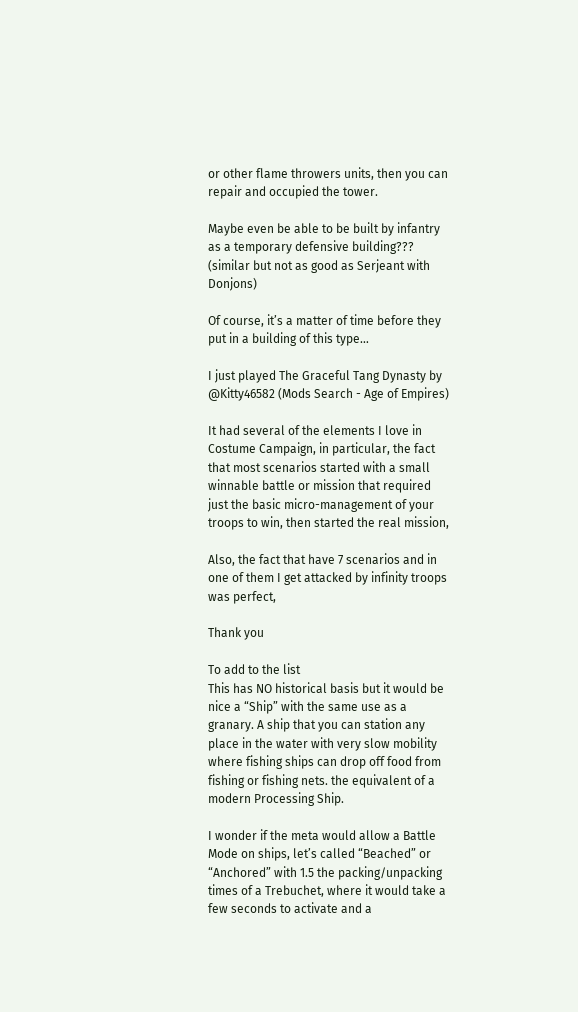or other flame throwers units, then you can repair and occupied the tower.

Maybe even be able to be built by infantry as a temporary defensive building??? (similar but not as good as Serjeant with Donjons)

Of course, it’s a matter of time before they put in a building of this type…

I just played The Graceful Tang Dynasty by @Kitty46582 (Mods Search - Age of Empires)

It had several of the elements I love in Costume Campaign, in particular, the fact that most scenarios started with a small winnable battle or mission that required just the basic micro-management of your troops to win, then started the real mission,

Also, the fact that have 7 scenarios and in one of them I get attacked by infinity troops was perfect,

Thank you

To add to the list
This has NO historical basis but it would be nice a “Ship” with the same use as a granary. A ship that you can station any place in the water with very slow mobility where fishing ships can drop off food from fishing or fishing nets. the equivalent of a modern Processing Ship.

I wonder if the meta would allow a Battle Mode on ships, let’s called “Beached” or “Anchored” with 1.5 the packing/unpacking times of a Trebuchet, where it would take a few seconds to activate and a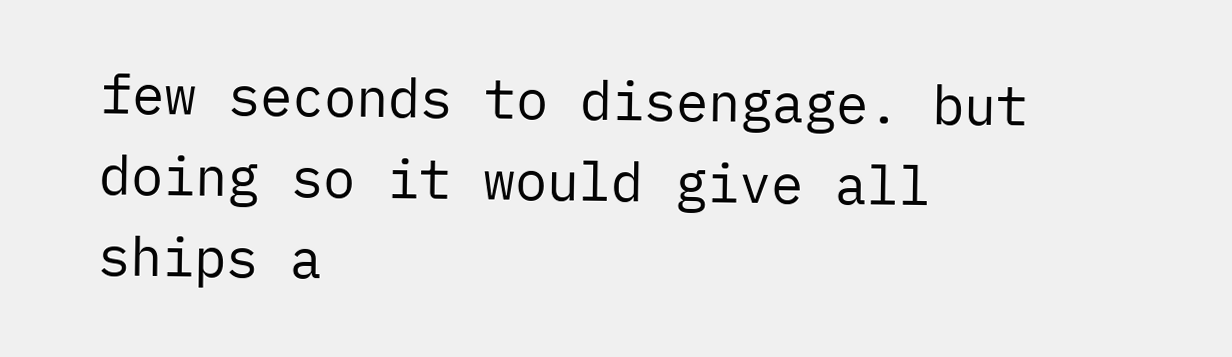few seconds to disengage. but doing so it would give all ships a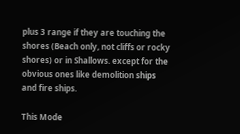plus 3 range if they are touching the shores (Beach only, not cliffs or rocky shores) or in Shallows. except for the obvious ones like demolition ships and fire ships.

This Mode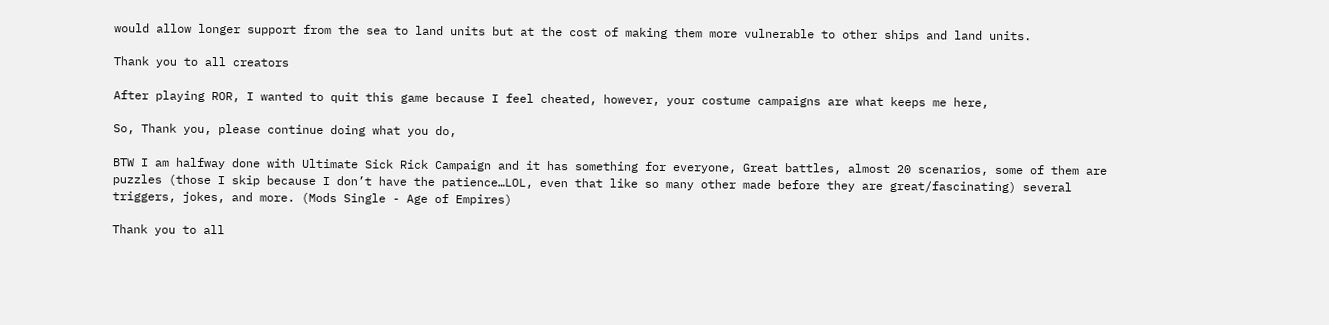would allow longer support from the sea to land units but at the cost of making them more vulnerable to other ships and land units.

Thank you to all creators

After playing ROR, I wanted to quit this game because I feel cheated, however, your costume campaigns are what keeps me here,

So, Thank you, please continue doing what you do,

BTW I am halfway done with Ultimate Sick Rick Campaign and it has something for everyone, Great battles, almost 20 scenarios, some of them are puzzles (those I skip because I don’t have the patience…LOL, even that like so many other made before they are great/fascinating) several triggers, jokes, and more. (Mods Single - Age of Empires)

Thank you to all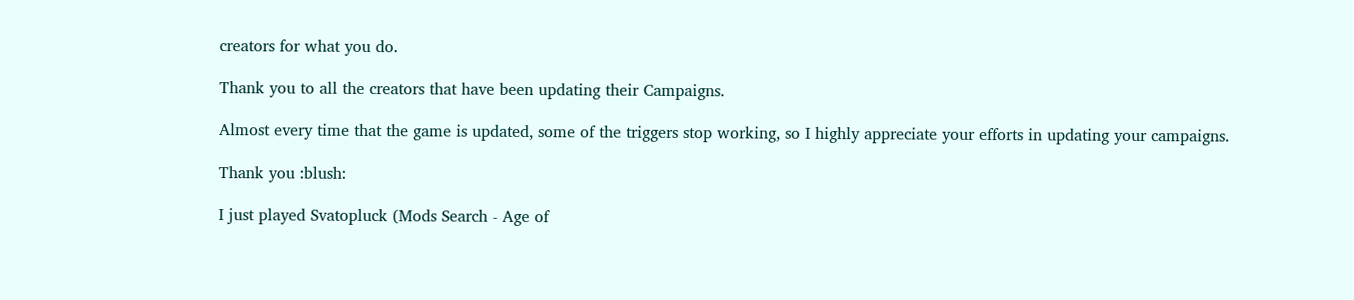creators for what you do.

Thank you to all the creators that have been updating their Campaigns.

Almost every time that the game is updated, some of the triggers stop working, so I highly appreciate your efforts in updating your campaigns.

Thank you :blush:

I just played Svatopluck (Mods Search - Age of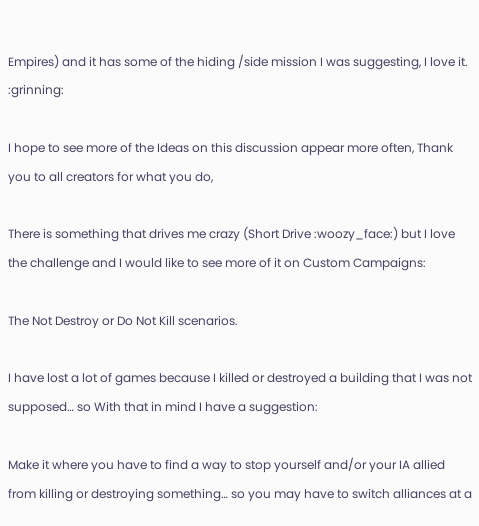Empires) and it has some of the hiding /side mission I was suggesting, I love it. :grinning:

I hope to see more of the Ideas on this discussion appear more often, Thank you to all creators for what you do,

There is something that drives me crazy (Short Drive :woozy_face:) but I love the challenge and I would like to see more of it on Custom Campaigns:

The Not Destroy or Do Not Kill scenarios.

I have lost a lot of games because I killed or destroyed a building that I was not supposed… so With that in mind I have a suggestion:

Make it where you have to find a way to stop yourself and/or your IA allied from killing or destroying something… so you may have to switch alliances at a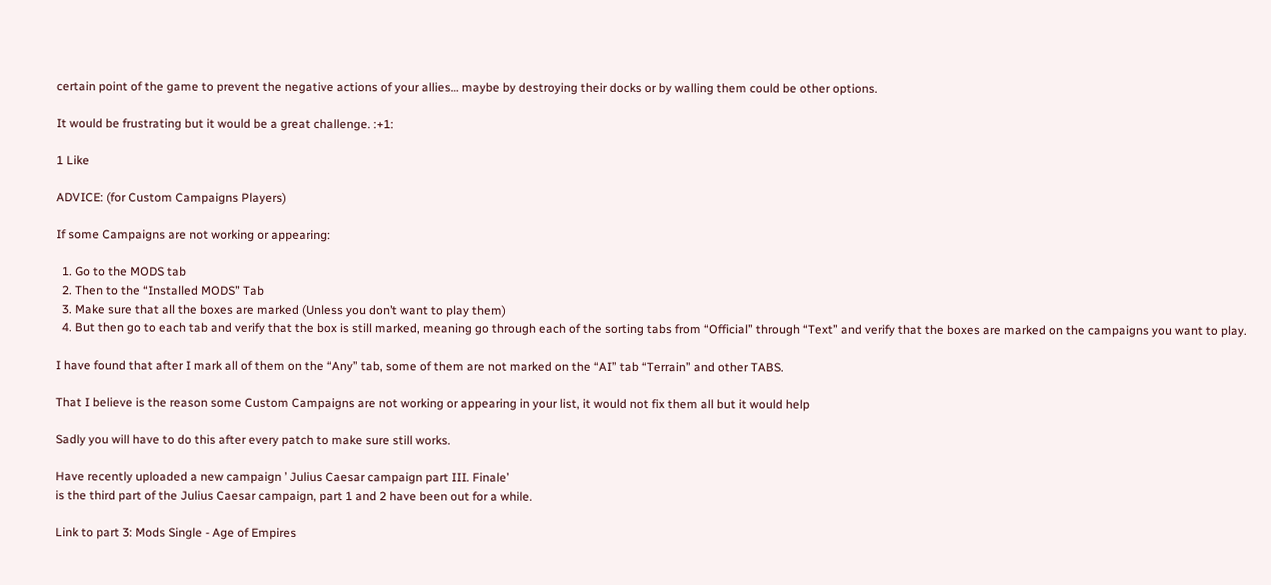certain point of the game to prevent the negative actions of your allies… maybe by destroying their docks or by walling them could be other options.

It would be frustrating but it would be a great challenge. :+1:

1 Like

ADVICE: (for Custom Campaigns Players)

If some Campaigns are not working or appearing:

  1. Go to the MODS tab
  2. Then to the “Installed MODS” Tab
  3. Make sure that all the boxes are marked (Unless you don’t want to play them)
  4. But then go to each tab and verify that the box is still marked, meaning go through each of the sorting tabs from “Official” through “Text” and verify that the boxes are marked on the campaigns you want to play.

I have found that after I mark all of them on the “Any” tab, some of them are not marked on the “AI” tab “Terrain” and other TABS.

That I believe is the reason some Custom Campaigns are not working or appearing in your list, it would not fix them all but it would help

Sadly you will have to do this after every patch to make sure still works.

Have recently uploaded a new campaign ’ Julius Caesar campaign part III. Finale’
is the third part of the Julius Caesar campaign, part 1 and 2 have been out for a while.

Link to part 3: Mods Single - Age of Empires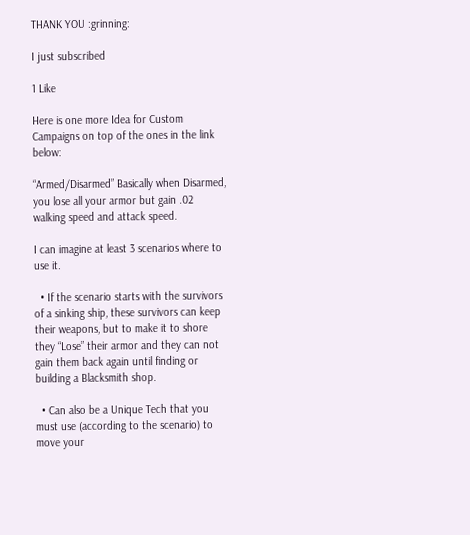THANK YOU :grinning:

I just subscribed

1 Like

Here is one more Idea for Custom Campaigns on top of the ones in the link below:

“Armed/Disarmed” Basically when Disarmed, you lose all your armor but gain .02 walking speed and attack speed.

I can imagine at least 3 scenarios where to use it.

  • If the scenario starts with the survivors of a sinking ship, these survivors can keep their weapons, but to make it to shore they “Lose” their armor and they can not gain them back again until finding or building a Blacksmith shop.

  • Can also be a Unique Tech that you must use (according to the scenario) to move your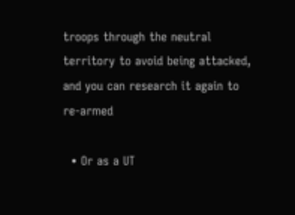troops through the neutral territory to avoid being attacked, and you can research it again to re-armed

  • Or as a UT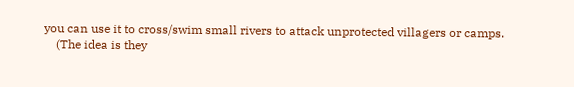you can use it to cross/swim small rivers to attack unprotected villagers or camps.
    (The idea is they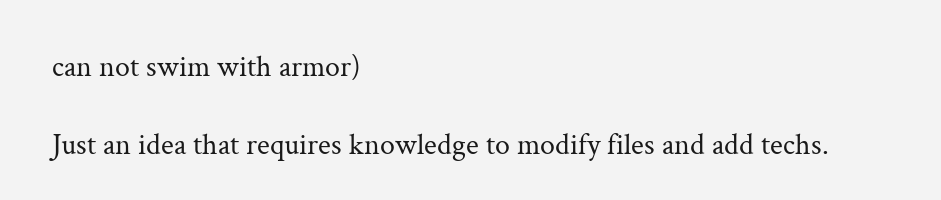can not swim with armor)

Just an idea that requires knowledge to modify files and add techs.